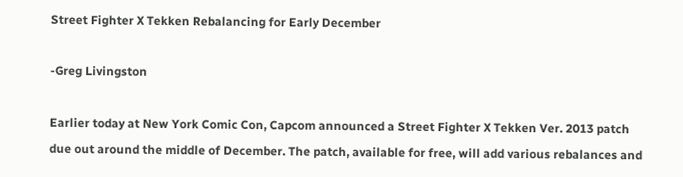Street Fighter X Tekken Rebalancing for Early December

-Greg Livingston

Earlier today at New York Comic Con, Capcom announced a Street Fighter X Tekken Ver. 2013 patch due out around the middle of December. The patch, available for free, will add various rebalances and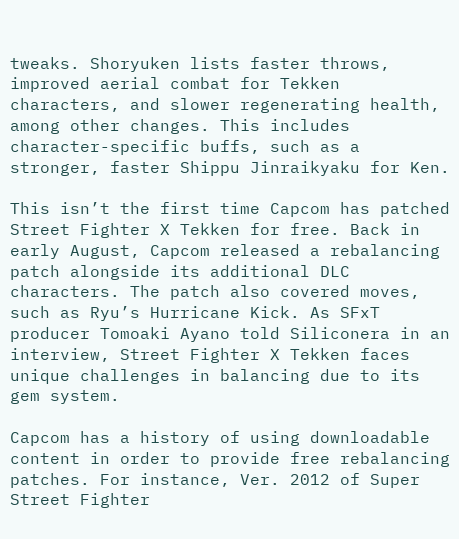tweaks. Shoryuken lists faster throws, improved aerial combat for Tekken characters, and slower regenerating health, among other changes. This includes character-specific buffs, such as a stronger, faster Shippu Jinraikyaku for Ken.

This isn’t the first time Capcom has patched Street Fighter X Tekken for free. Back in early August, Capcom released a rebalancing patch alongside its additional DLC characters. The patch also covered moves, such as Ryu’s Hurricane Kick. As SFxT producer Tomoaki Ayano told Siliconera in an interview, Street Fighter X Tekken faces unique challenges in balancing due to its gem system.

Capcom has a history of using downloadable content in order to provide free rebalancing patches. For instance, Ver. 2012 of Super Street Fighter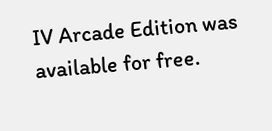IV Arcade Edition was available for free.